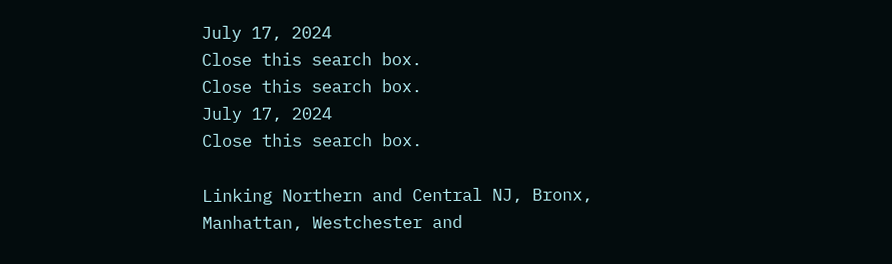July 17, 2024
Close this search box.
Close this search box.
July 17, 2024
Close this search box.

Linking Northern and Central NJ, Bronx, Manhattan, Westchester and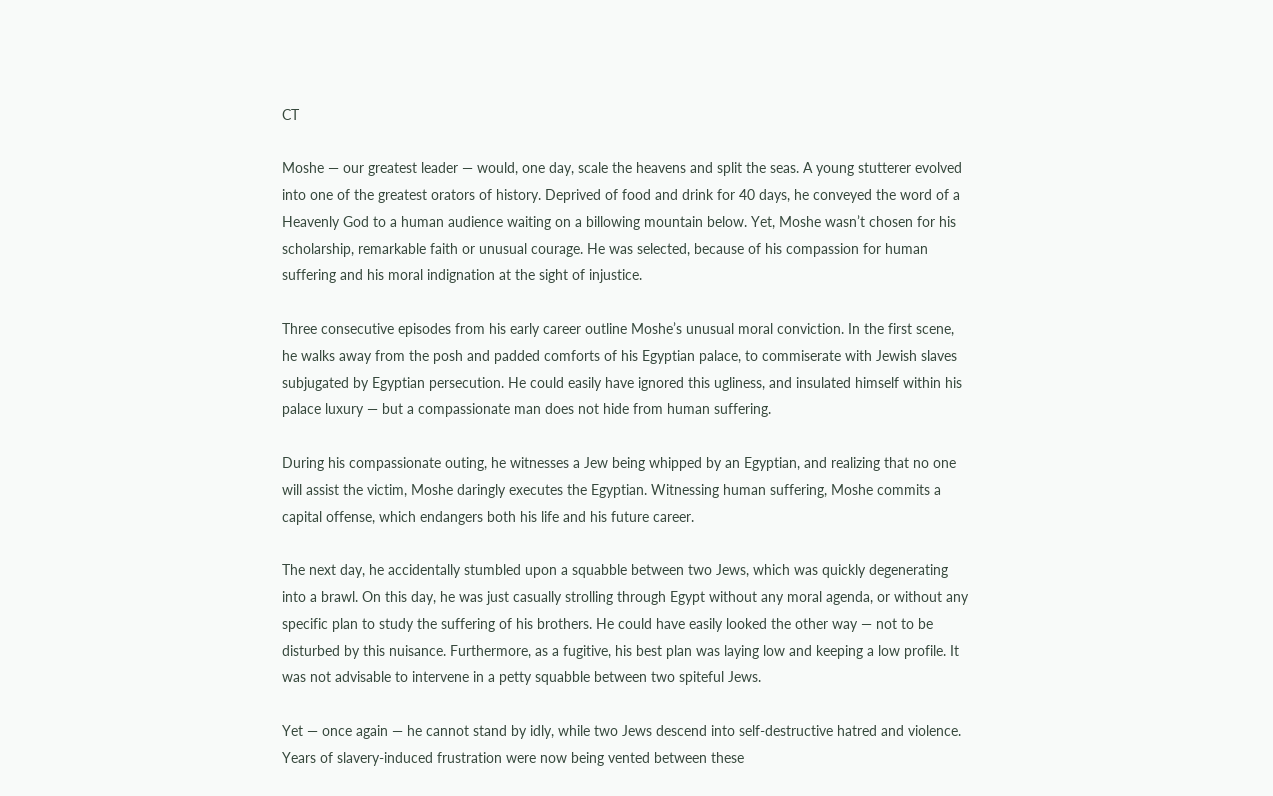CT

Moshe — our greatest leader — would, one day, scale the heavens and split the seas. A young stutterer evolved into one of the greatest orators of history. Deprived of food and drink for 40 days, he conveyed the word of a Heavenly God to a human audience waiting on a billowing mountain below. Yet, Moshe wasn’t chosen for his scholarship, remarkable faith or unusual courage. He was selected, because of his compassion for human suffering and his moral indignation at the sight of injustice.

Three consecutive episodes from his early career outline Moshe’s unusual moral conviction. In the first scene, he walks away from the posh and padded comforts of his Egyptian palace, to commiserate with Jewish slaves subjugated by Egyptian persecution. He could easily have ignored this ugliness, and insulated himself within his palace luxury — but a compassionate man does not hide from human suffering.

During his compassionate outing, he witnesses a Jew being whipped by an Egyptian, and realizing that no one will assist the victim, Moshe daringly executes the Egyptian. Witnessing human suffering, Moshe commits a capital offense, which endangers both his life and his future career.

The next day, he accidentally stumbled upon a squabble between two Jews, which was quickly degenerating into a brawl. On this day, he was just casually strolling through Egypt without any moral agenda, or without any specific plan to study the suffering of his brothers. He could have easily looked the other way — not to be disturbed by this nuisance. Furthermore, as a fugitive, his best plan was laying low and keeping a low profile. It was not advisable to intervene in a petty squabble between two spiteful Jews.

Yet — once again — he cannot stand by idly, while two Jews descend into self-destructive hatred and violence. Years of slavery-induced frustration were now being vented between these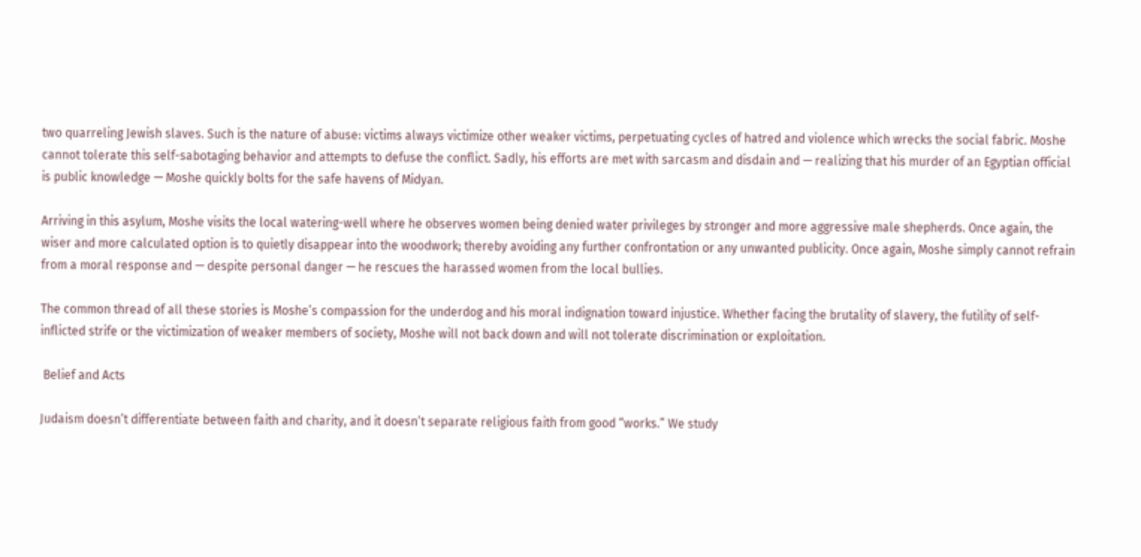two quarreling Jewish slaves. Such is the nature of abuse: victims always victimize other weaker victims, perpetuating cycles of hatred and violence which wrecks the social fabric. Moshe cannot tolerate this self-sabotaging behavior and attempts to defuse the conflict. Sadly, his efforts are met with sarcasm and disdain and — realizing that his murder of an Egyptian official is public knowledge — Moshe quickly bolts for the safe havens of Midyan.

Arriving in this asylum, Moshe visits the local watering-well where he observes women being denied water privileges by stronger and more aggressive male shepherds. Once again, the wiser and more calculated option is to quietly disappear into the woodwork; thereby avoiding any further confrontation or any unwanted publicity. Once again, Moshe simply cannot refrain from a moral response and — despite personal danger — he rescues the harassed women from the local bullies.

The common thread of all these stories is Moshe’s compassion for the underdog and his moral indignation toward injustice. Whether facing the brutality of slavery, the futility of self-inflicted strife or the victimization of weaker members of society, Moshe will not back down and will not tolerate discrimination or exploitation.

 Belief and Acts

Judaism doesn’t differentiate between faith and charity, and it doesn’t separate religious faith from good “works.” We study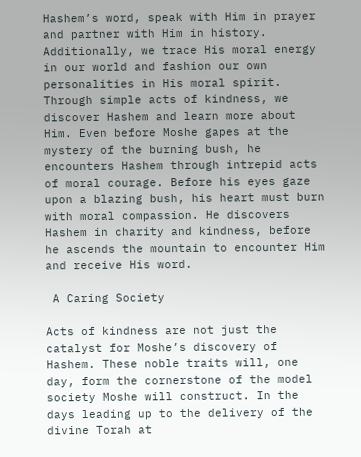Hashem’s word, speak with Him in prayer and partner with Him in history. Additionally, we trace His moral energy in our world and fashion our own personalities in His moral spirit. Through simple acts of kindness, we discover Hashem and learn more about Him. Even before Moshe gapes at the mystery of the burning bush, he encounters Hashem through intrepid acts of moral courage. Before his eyes gaze upon a blazing bush, his heart must burn with moral compassion. He discovers Hashem in charity and kindness, before he ascends the mountain to encounter Him and receive His word.

 A Caring Society

Acts of kindness are not just the catalyst for Moshe’s discovery of Hashem. These noble traits will, one day, form the cornerstone of the model society Moshe will construct. In the days leading up to the delivery of the divine Torah at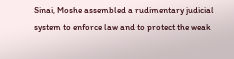Sinai, Moshe assembled a rudimentary judicial system to enforce law and to protect the weak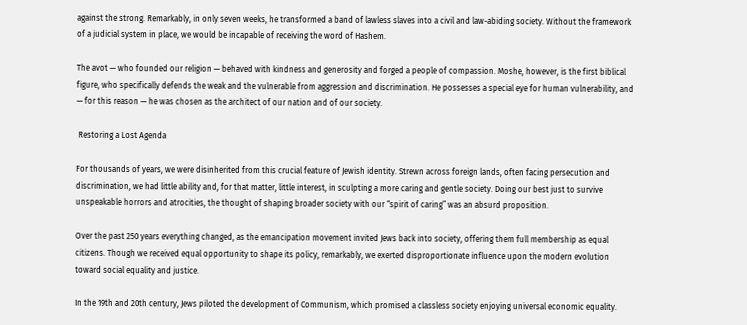against the strong. Remarkably, in only seven weeks, he transformed a band of lawless slaves into a civil and law-abiding society. Without the framework of a judicial system in place, we would be incapable of receiving the word of Hashem.

The avot — who founded our religion — behaved with kindness and generosity and forged a people of compassion. Moshe, however, is the first biblical figure, who specifically defends the weak and the vulnerable from aggression and discrimination. He possesses a special eye for human vulnerability, and — for this reason — he was chosen as the architect of our nation and of our society.

 Restoring a Lost Agenda

For thousands of years, we were disinherited from this crucial feature of Jewish identity. Strewn across foreign lands, often facing persecution and discrimination, we had little ability and, for that matter, little interest, in sculpting a more caring and gentle society. Doing our best just to survive unspeakable horrors and atrocities, the thought of shaping broader society with our “spirit of caring” was an absurd proposition.

Over the past 250 years everything changed, as the emancipation movement invited Jews back into society, offering them full membership as equal citizens. Though we received equal opportunity to shape its policy, remarkably, we exerted disproportionate influence upon the modern evolution toward social equality and justice.

In the 19th and 20th century, Jews piloted the development of Communism, which promised a classless society enjoying universal economic equality.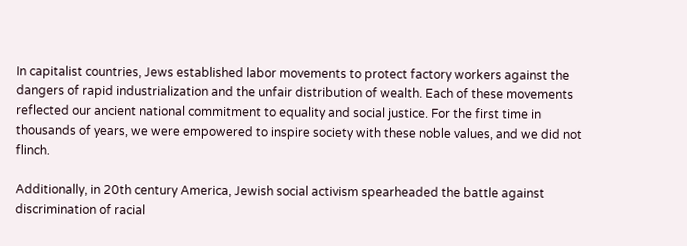In capitalist countries, Jews established labor movements to protect factory workers against the dangers of rapid industrialization and the unfair distribution of wealth. Each of these movements reflected our ancient national commitment to equality and social justice. For the first time in thousands of years, we were empowered to inspire society with these noble values, and we did not flinch.

Additionally, in 20th century America, Jewish social activism spearheaded the battle against discrimination of racial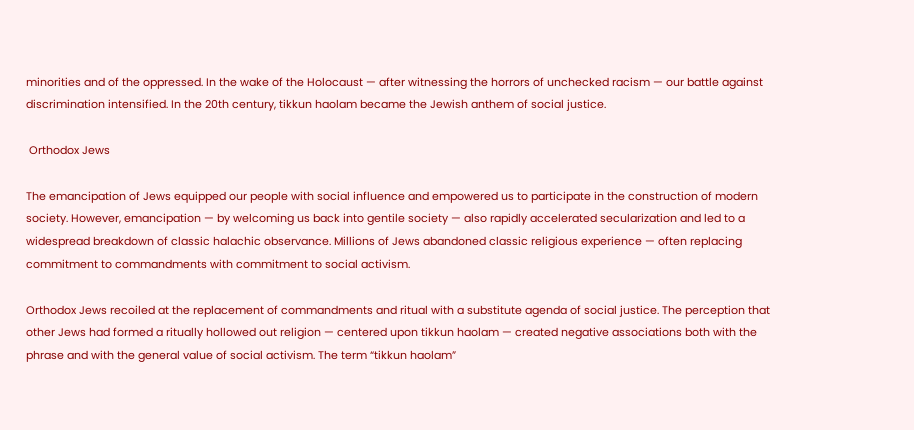minorities and of the oppressed. In the wake of the Holocaust — after witnessing the horrors of unchecked racism — our battle against discrimination intensified. In the 20th century, tikkun haolam became the Jewish anthem of social justice.

 Orthodox Jews

The emancipation of Jews equipped our people with social influence and empowered us to participate in the construction of modern society. However, emancipation — by welcoming us back into gentile society — also rapidly accelerated secularization and led to a widespread breakdown of classic halachic observance. Millions of Jews abandoned classic religious experience — often replacing commitment to commandments with commitment to social activism.

Orthodox Jews recoiled at the replacement of commandments and ritual with a substitute agenda of social justice. The perception that other Jews had formed a ritually hollowed out religion — centered upon tikkun haolam — created negative associations both with the phrase and with the general value of social activism. The term “tikkun haolam”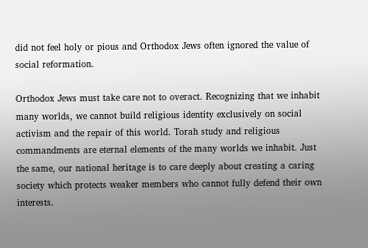did not feel holy or pious and Orthodox Jews often ignored the value of social reformation.

Orthodox Jews must take care not to overact. Recognizing that we inhabit many worlds, we cannot build religious identity exclusively on social activism and the repair of this world. Torah study and religious commandments are eternal elements of the many worlds we inhabit. Just the same, our national heritage is to care deeply about creating a caring society which protects weaker members who cannot fully defend their own interests.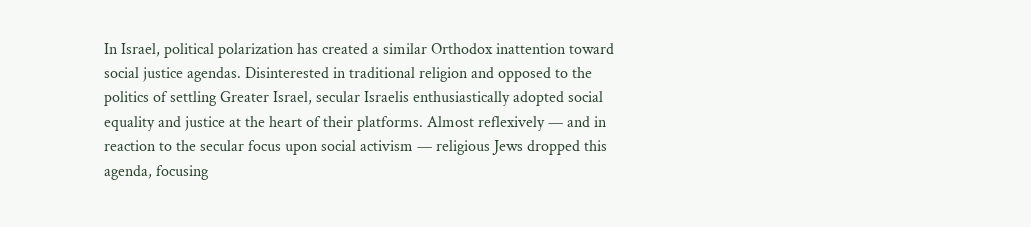In Israel, political polarization has created a similar Orthodox inattention toward social justice agendas. Disinterested in traditional religion and opposed to the politics of settling Greater Israel, secular Israelis enthusiastically adopted social equality and justice at the heart of their platforms. Almost reflexively — and in reaction to the secular focus upon social activism — religious Jews dropped this agenda, focusing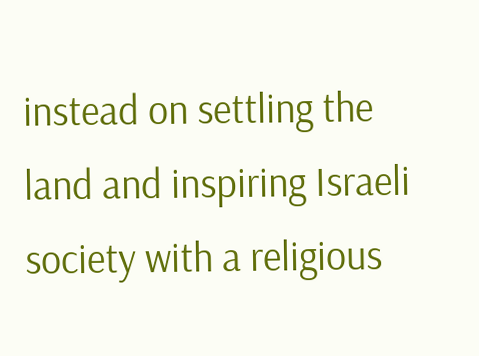instead on settling the land and inspiring Israeli society with a religious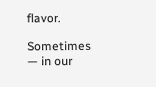flavor.

Sometimes — in our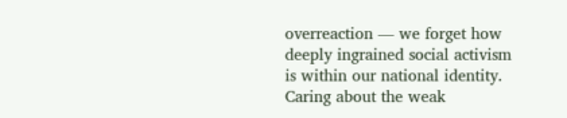overreaction — we forget how deeply ingrained social activism is within our national identity. Caring about the weak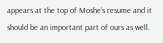appears at the top of Moshe’s resume and it should be an important part of ours as well.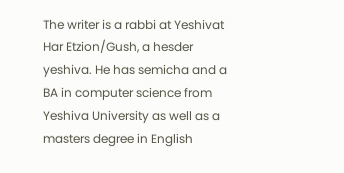The writer is a rabbi at Yeshivat Har Etzion/Gush, a hesder yeshiva. He has semicha and a BA in computer science from Yeshiva University as well as a masters degree in English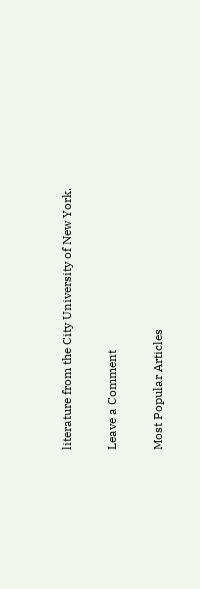literature from the City University of New York.

Leave a Comment

Most Popular Articles